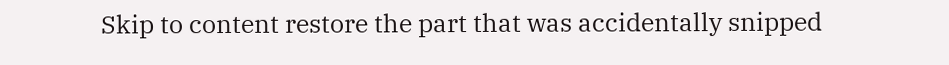Skip to content restore the part that was accidentally snipped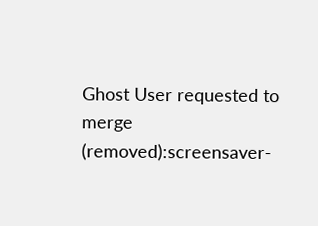Ghost User requested to merge (removed):screensaver-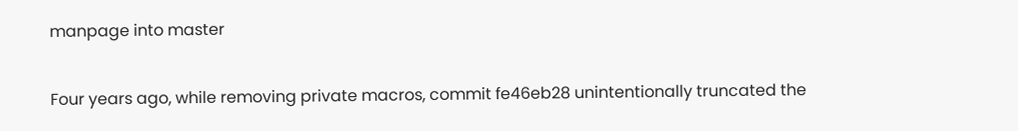manpage into master

Four years ago, while removing private macros, commit fe46eb28 unintentionally truncated the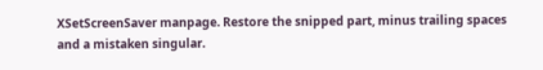XSetScreenSaver manpage. Restore the snipped part, minus trailing spaces and a mistaken singular.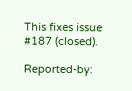This fixes issue #187 (closed).

Reported-by: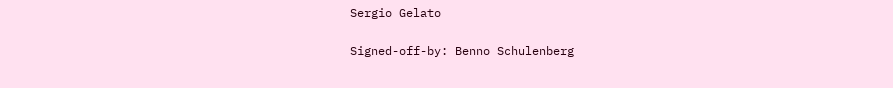Sergio Gelato

Signed-off-by: Benno Schulenberg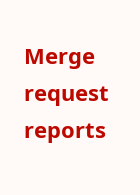Merge request reports